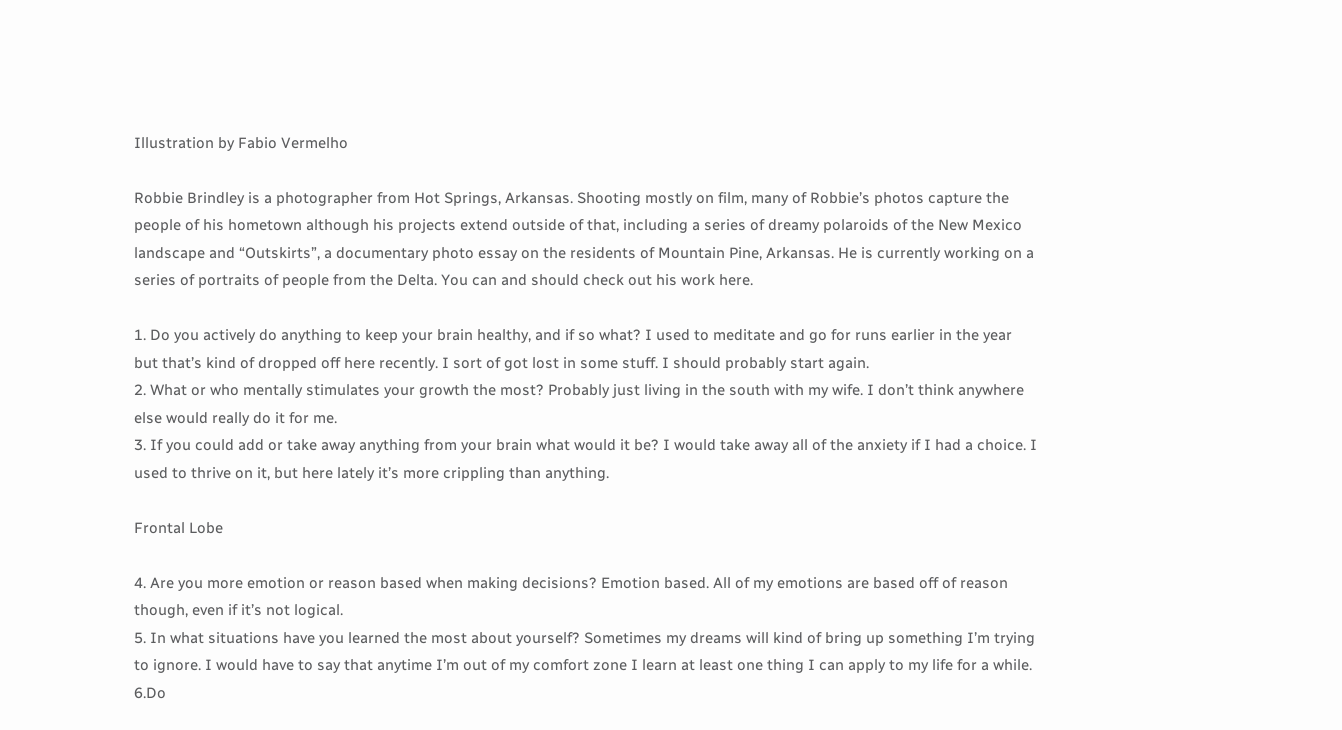Illustration by Fabio Vermelho

Robbie Brindley is a photographer from Hot Springs, Arkansas. Shooting mostly on film, many of Robbie’s photos capture the people of his hometown although his projects extend outside of that, including a series of dreamy polaroids of the New Mexico landscape and “Outskirts”, a documentary photo essay on the residents of Mountain Pine, Arkansas. He is currently working on a series of portraits of people from the Delta. You can and should check out his work here.

1. Do you actively do anything to keep your brain healthy, and if so what? I used to meditate and go for runs earlier in the year but that’s kind of dropped off here recently. I sort of got lost in some stuff. I should probably start again.
2. What or who mentally stimulates your growth the most? Probably just living in the south with my wife. I don’t think anywhere else would really do it for me.
3. If you could add or take away anything from your brain what would it be? I would take away all of the anxiety if I had a choice. I used to thrive on it, but here lately it’s more crippling than anything.

Frontal Lobe

4. Are you more emotion or reason based when making decisions? Emotion based. All of my emotions are based off of reason though, even if it’s not logical.
5. In what situations have you learned the most about yourself? Sometimes my dreams will kind of bring up something I’m trying to ignore. I would have to say that anytime I’m out of my comfort zone I learn at least one thing I can apply to my life for a while.
6.Do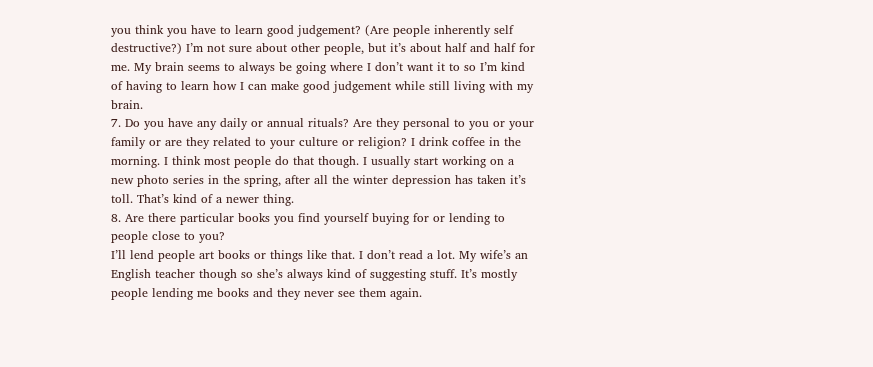you think you have to learn good judgement? (Are people inherently self destructive?) I’m not sure about other people, but it’s about half and half for me. My brain seems to always be going where I don’t want it to so I’m kind of having to learn how I can make good judgement while still living with my brain.
7. Do you have any daily or annual rituals? Are they personal to you or your family or are they related to your culture or religion? I drink coffee in the morning. I think most people do that though. I usually start working on a new photo series in the spring, after all the winter depression has taken it’s toll. That’s kind of a newer thing.
8. Are there particular books you find yourself buying for or lending to people close to you?
I’ll lend people art books or things like that. I don’t read a lot. My wife’s an English teacher though so she’s always kind of suggesting stuff. It’s mostly people lending me books and they never see them again.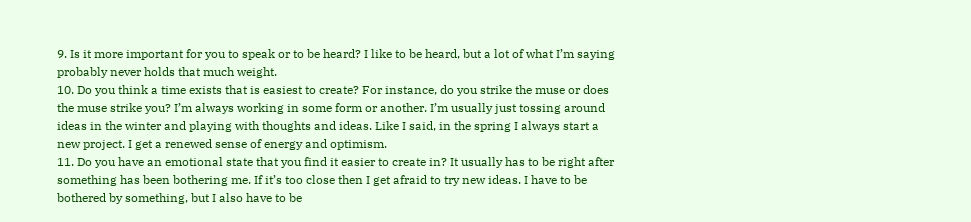9. Is it more important for you to speak or to be heard? I like to be heard, but a lot of what I’m saying probably never holds that much weight.
10. Do you think a time exists that is easiest to create? For instance, do you strike the muse or does the muse strike you? I’m always working in some form or another. I’m usually just tossing around ideas in the winter and playing with thoughts and ideas. Like I said, in the spring I always start a new project. I get a renewed sense of energy and optimism.
11. Do you have an emotional state that you find it easier to create in? It usually has to be right after something has been bothering me. If it’s too close then I get afraid to try new ideas. I have to be bothered by something, but I also have to be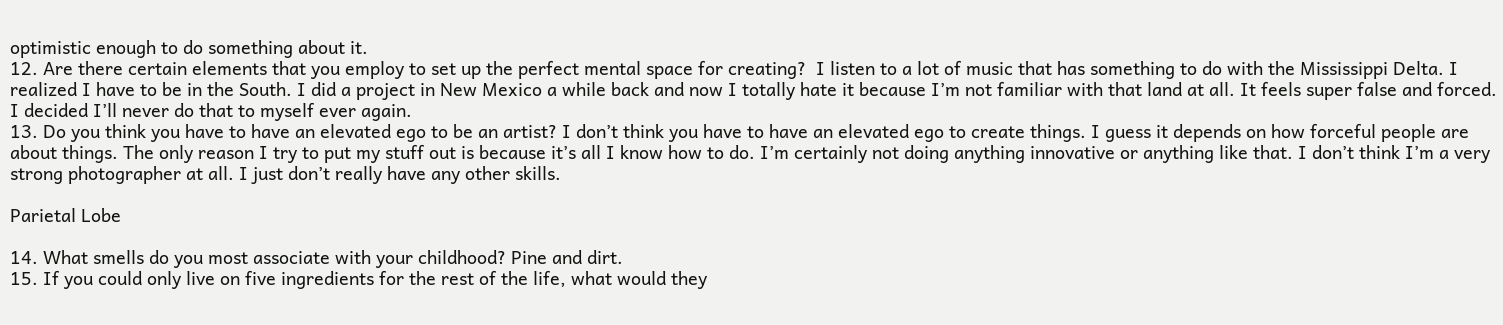optimistic enough to do something about it.
12. Are there certain elements that you employ to set up the perfect mental space for creating?  I listen to a lot of music that has something to do with the Mississippi Delta. I realized I have to be in the South. I did a project in New Mexico a while back and now I totally hate it because I’m not familiar with that land at all. It feels super false and forced. I decided I’ll never do that to myself ever again.
13. Do you think you have to have an elevated ego to be an artist? I don’t think you have to have an elevated ego to create things. I guess it depends on how forceful people are about things. The only reason I try to put my stuff out is because it’s all I know how to do. I’m certainly not doing anything innovative or anything like that. I don’t think I’m a very strong photographer at all. I just don’t really have any other skills.

Parietal Lobe

14. What smells do you most associate with your childhood? Pine and dirt.
15. If you could only live on five ingredients for the rest of the life, what would they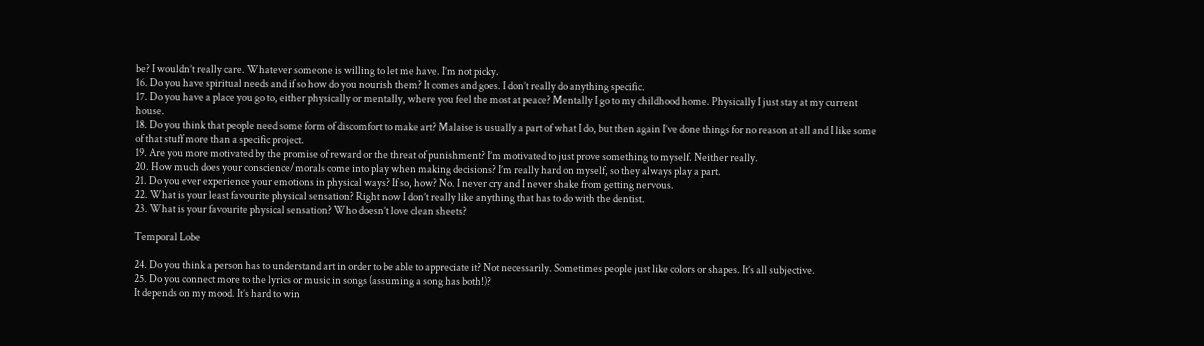be? I wouldn’t really care. Whatever someone is willing to let me have. I’m not picky.
16. Do you have spiritual needs and if so how do you nourish them? It comes and goes. I don’t really do anything specific.
17. Do you have a place you go to, either physically or mentally, where you feel the most at peace? Mentally I go to my childhood home. Physically I just stay at my current house.
18. Do you think that people need some form of discomfort to make art? Malaise is usually a part of what I do, but then again I’ve done things for no reason at all and I like some of that stuff more than a specific project.
19. Are you more motivated by the promise of reward or the threat of punishment? I’m motivated to just prove something to myself. Neither really.
20. How much does your conscience/morals come into play when making decisions? I’m really hard on myself, so they always play a part.
21. Do you ever experience your emotions in physical ways? If so, how? No. I never cry and I never shake from getting nervous.
22. What is your least favourite physical sensation? Right now I don’t really like anything that has to do with the dentist.
23. What is your favourite physical sensation? Who doesn’t love clean sheets?

Temporal Lobe

24. Do you think a person has to understand art in order to be able to appreciate it? Not necessarily. Sometimes people just like colors or shapes. It’s all subjective.
25. Do you connect more to the lyrics or music in songs (assuming a song has both!)?
It depends on my mood. It’s hard to win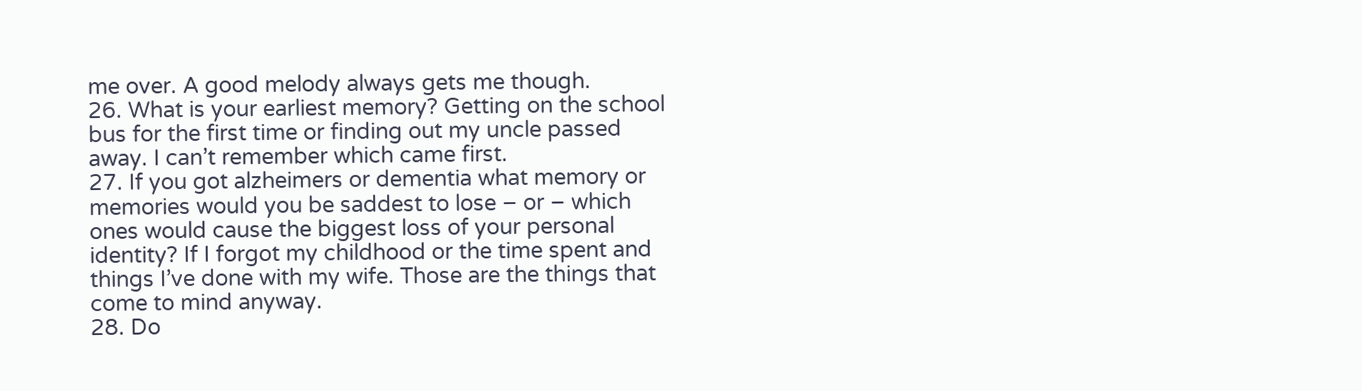me over. A good melody always gets me though.
26. What is your earliest memory? Getting on the school bus for the first time or finding out my uncle passed away. I can’t remember which came first.
27. If you got alzheimers or dementia what memory or memories would you be saddest to lose – or – which ones would cause the biggest loss of your personal identity? If I forgot my childhood or the time spent and things I’ve done with my wife. Those are the things that come to mind anyway.
28. Do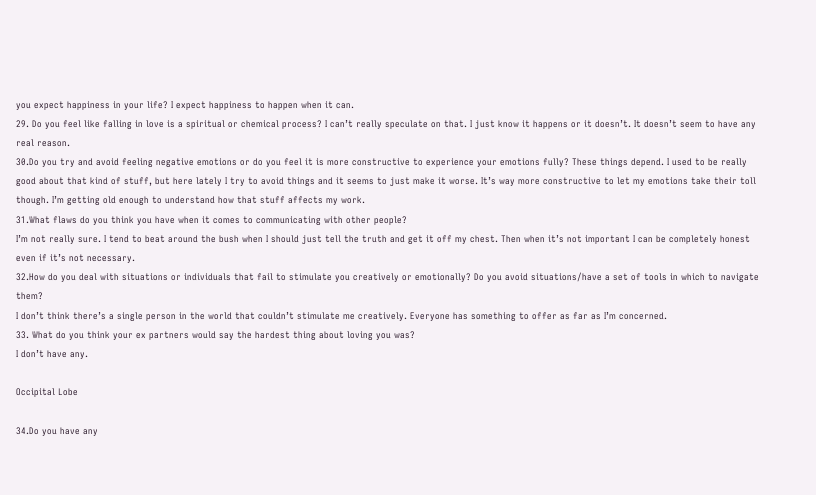you expect happiness in your life? I expect happiness to happen when it can.
29. Do you feel like falling in love is a spiritual or chemical process? I can’t really speculate on that. I just know it happens or it doesn’t. It doesn’t seem to have any real reason.
30.Do you try and avoid feeling negative emotions or do you feel it is more constructive to experience your emotions fully? These things depend. I used to be really good about that kind of stuff, but here lately I try to avoid things and it seems to just make it worse. It’s way more constructive to let my emotions take their toll though. I’m getting old enough to understand how that stuff affects my work.
31.What flaws do you think you have when it comes to communicating with other people?
I’m not really sure. I tend to beat around the bush when I should just tell the truth and get it off my chest. Then when it’s not important I can be completely honest even if it’s not necessary.
32.How do you deal with situations or individuals that fail to stimulate you creatively or emotionally? Do you avoid situations/have a set of tools in which to navigate them?
I don’t think there’s a single person in the world that couldn’t stimulate me creatively. Everyone has something to offer as far as I’m concerned.
33. What do you think your ex partners would say the hardest thing about loving you was?
I don’t have any.

Occipital Lobe

34.Do you have any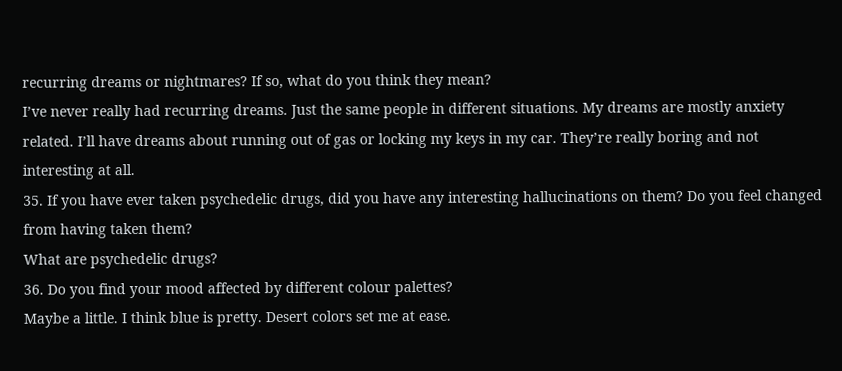recurring dreams or nightmares? If so, what do you think they mean?
I’ve never really had recurring dreams. Just the same people in different situations. My dreams are mostly anxiety related. I’ll have dreams about running out of gas or locking my keys in my car. They’re really boring and not interesting at all.
35. If you have ever taken psychedelic drugs, did you have any interesting hallucinations on them? Do you feel changed from having taken them?
What are psychedelic drugs?
36. Do you find your mood affected by different colour palettes?
Maybe a little. I think blue is pretty. Desert colors set me at ease.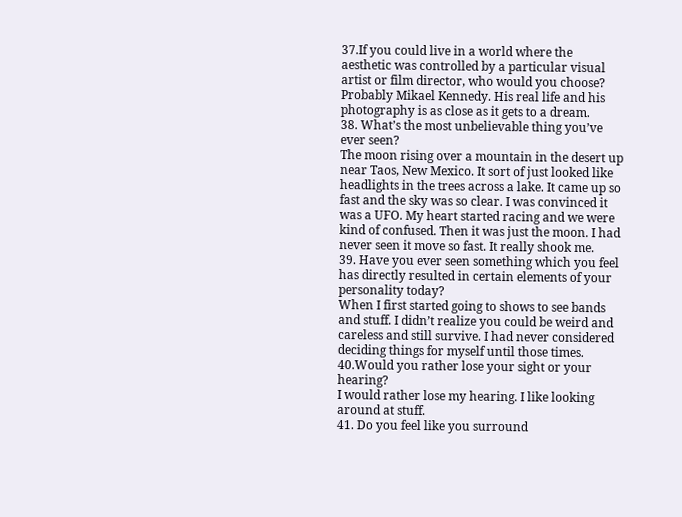37.If you could live in a world where the aesthetic was controlled by a particular visual artist or film director, who would you choose?
Probably Mikael Kennedy. His real life and his photography is as close as it gets to a dream.
38. What’s the most unbelievable thing you’ve ever seen?
The moon rising over a mountain in the desert up near Taos, New Mexico. It sort of just looked like headlights in the trees across a lake. It came up so fast and the sky was so clear. I was convinced it was a UFO. My heart started racing and we were kind of confused. Then it was just the moon. I had never seen it move so fast. It really shook me.
39. Have you ever seen something which you feel has directly resulted in certain elements of your personality today?
When I first started going to shows to see bands and stuff. I didn’t realize you could be weird and careless and still survive. I had never considered deciding things for myself until those times.
40.Would you rather lose your sight or your hearing?
I would rather lose my hearing. I like looking around at stuff.
41. Do you feel like you surround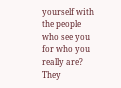yourself with the people who see you for who you really are?
They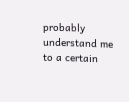probably understand me to a certain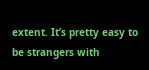extent. It’s pretty easy to be strangers with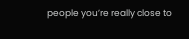people you’re really close to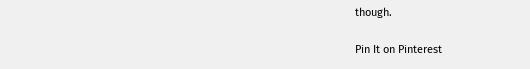though.

Pin It on Pinterest